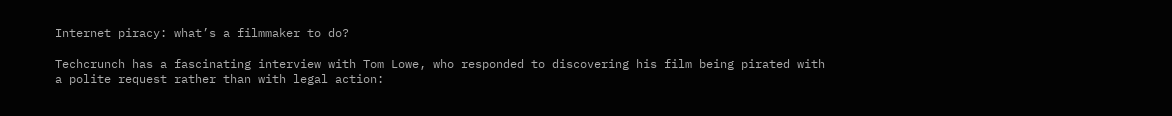Internet piracy: what’s a filmmaker to do?

Techcrunch has a fascinating interview with Tom Lowe, who responded to discovering his film being pirated with a polite request rather than with legal action: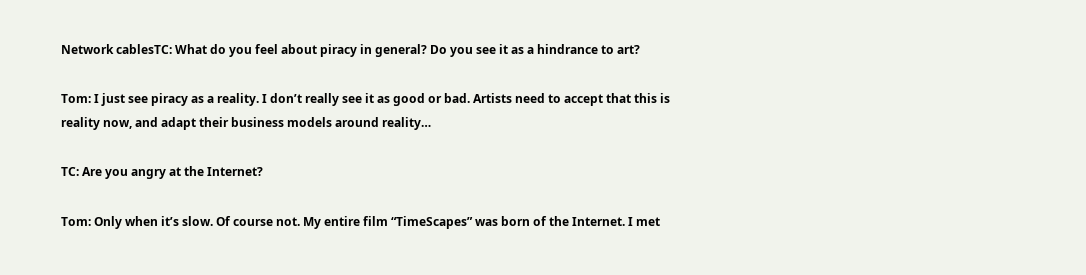Network cablesTC: What do you feel about piracy in general? Do you see it as a hindrance to art?

Tom: I just see piracy as a reality. I don’t really see it as good or bad. Artists need to accept that this is reality now, and adapt their business models around reality…

TC: Are you angry at the Internet?

Tom: Only when it’s slow. Of course not. My entire film “TimeScapes” was born of the Internet. I met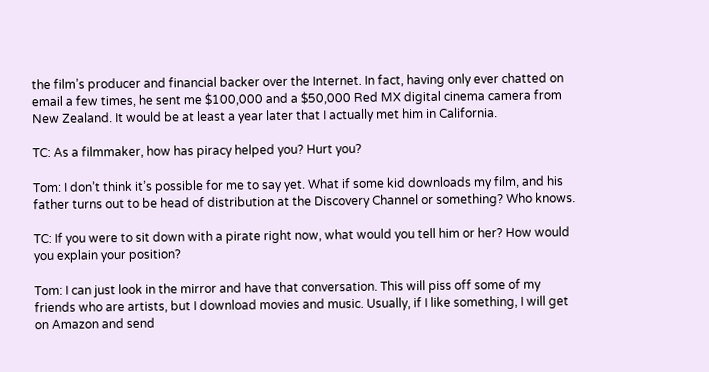the film’s producer and financial backer over the Internet. In fact, having only ever chatted on email a few times, he sent me $100,000 and a $50,000 Red MX digital cinema camera from New Zealand. It would be at least a year later that I actually met him in California.

TC: As a filmmaker, how has piracy helped you? Hurt you?

Tom: I don’t think it’s possible for me to say yet. What if some kid downloads my film, and his father turns out to be head of distribution at the Discovery Channel or something? Who knows.

TC: If you were to sit down with a pirate right now, what would you tell him or her? How would you explain your position?

Tom: I can just look in the mirror and have that conversation. This will piss off some of my friends who are artists, but I download movies and music. Usually, if I like something, I will get on Amazon and send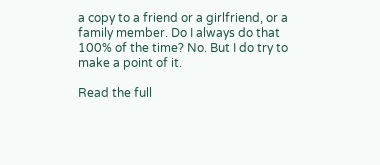a copy to a friend or a girlfriend, or a family member. Do I always do that 100% of the time? No. But I do try to make a point of it.

Read the full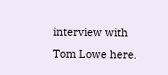interview with Tom Lowe here.